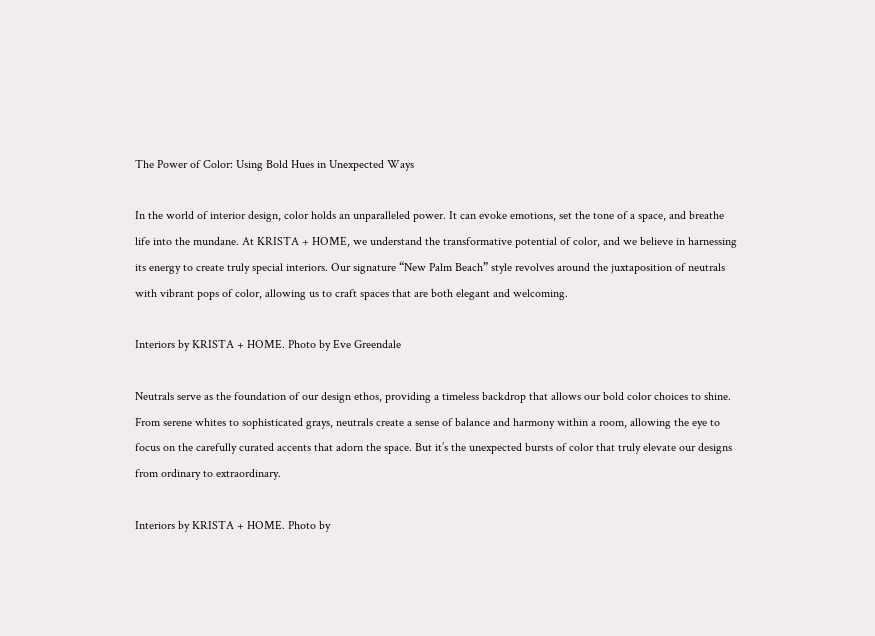The Power of Color: Using Bold Hues in Unexpected Ways

In the world of interior design, color holds an unparalleled power. It can evoke emotions, set the tone of a space, and breathe life into the mundane. At KRISTA + HOME, we understand the transformative potential of color, and we believe in harnessing its energy to create truly special interiors. Our signature “New Palm Beach” style revolves around the juxtaposition of neutrals with vibrant pops of color, allowing us to craft spaces that are both elegant and welcoming.

Interiors by KRISTA + HOME. Photo by Eve Greendale

Neutrals serve as the foundation of our design ethos, providing a timeless backdrop that allows our bold color choices to shine. From serene whites to sophisticated grays, neutrals create a sense of balance and harmony within a room, allowing the eye to focus on the carefully curated accents that adorn the space. But it’s the unexpected bursts of color that truly elevate our designs from ordinary to extraordinary.

Interiors by KRISTA + HOME. Photo by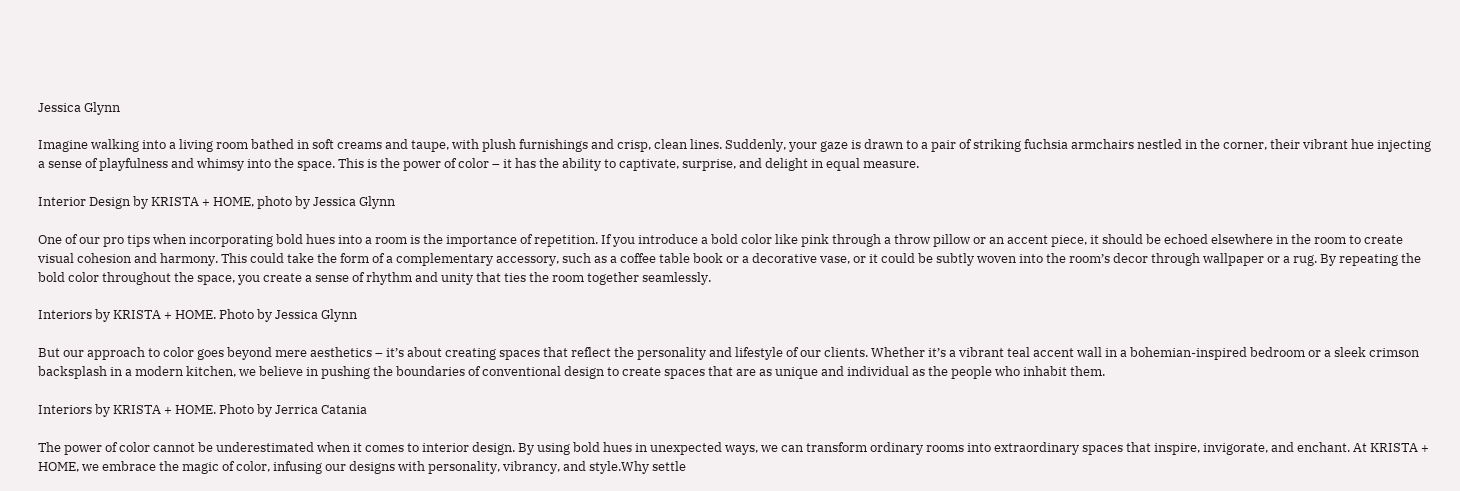Jessica Glynn

Imagine walking into a living room bathed in soft creams and taupe, with plush furnishings and crisp, clean lines. Suddenly, your gaze is drawn to a pair of striking fuchsia armchairs nestled in the corner, their vibrant hue injecting a sense of playfulness and whimsy into the space. This is the power of color – it has the ability to captivate, surprise, and delight in equal measure.

Interior Design by KRISTA + HOME, photo by Jessica Glynn

One of our pro tips when incorporating bold hues into a room is the importance of repetition. If you introduce a bold color like pink through a throw pillow or an accent piece, it should be echoed elsewhere in the room to create visual cohesion and harmony. This could take the form of a complementary accessory, such as a coffee table book or a decorative vase, or it could be subtly woven into the room’s decor through wallpaper or a rug. By repeating the bold color throughout the space, you create a sense of rhythm and unity that ties the room together seamlessly.

Interiors by KRISTA + HOME. Photo by Jessica Glynn

But our approach to color goes beyond mere aesthetics – it’s about creating spaces that reflect the personality and lifestyle of our clients. Whether it’s a vibrant teal accent wall in a bohemian-inspired bedroom or a sleek crimson backsplash in a modern kitchen, we believe in pushing the boundaries of conventional design to create spaces that are as unique and individual as the people who inhabit them.

Interiors by KRISTA + HOME. Photo by Jerrica Catania

The power of color cannot be underestimated when it comes to interior design. By using bold hues in unexpected ways, we can transform ordinary rooms into extraordinary spaces that inspire, invigorate, and enchant. At KRISTA + HOME, we embrace the magic of color, infusing our designs with personality, vibrancy, and style.Why settle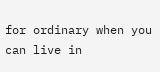for ordinary when you can live in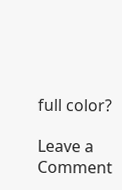full color?

Leave a Comment